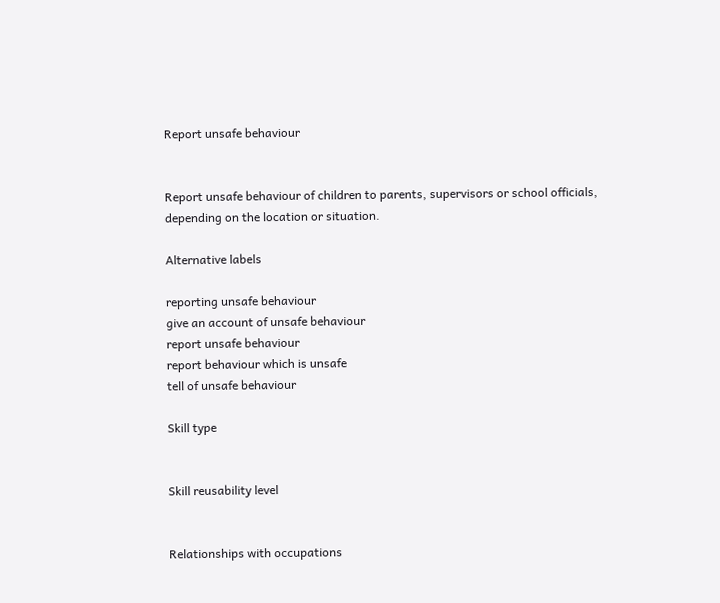Report unsafe behaviour


Report unsafe behaviour of children to parents, supervisors or school officials, depending on the location or situation.

Alternative labels

reporting unsafe behaviour
give an account of unsafe behaviour
report unsafe behaviour
report behaviour which is unsafe
tell of unsafe behaviour

Skill type


Skill reusability level


Relationships with occupations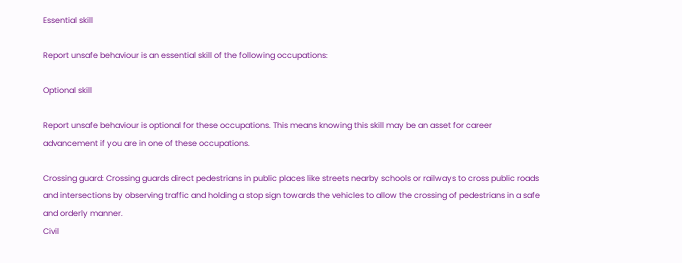Essential skill

Report unsafe behaviour is an essential skill of the following occupations:

Optional skill

Report unsafe behaviour is optional for these occupations. This means knowing this skill may be an asset for career advancement if you are in one of these occupations.

Crossing guard: Crossing guards direct pedestrians in public places like streets nearby schools or railways to cross public roads and intersections by observing traffic and holding a stop sign towards the vehicles to allow the crossing of pedestrians in a safe and orderly manner.
Civil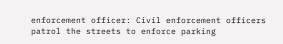enforcement officer: Civil enforcement officers patrol the streets to enforce parking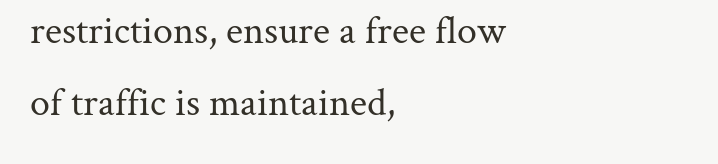restrictions, ensure a free flow of traffic is maintained,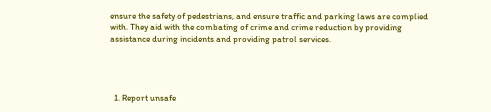ensure the safety of pedestrians, and ensure traffic and parking laws are complied with. They aid with the combating of crime and crime reduction by providing assistance during incidents and providing patrol services.




  1. Report unsafe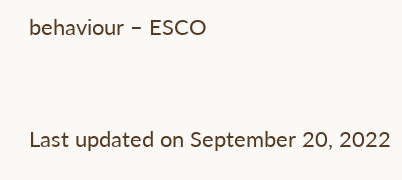behaviour – ESCO


Last updated on September 20, 2022